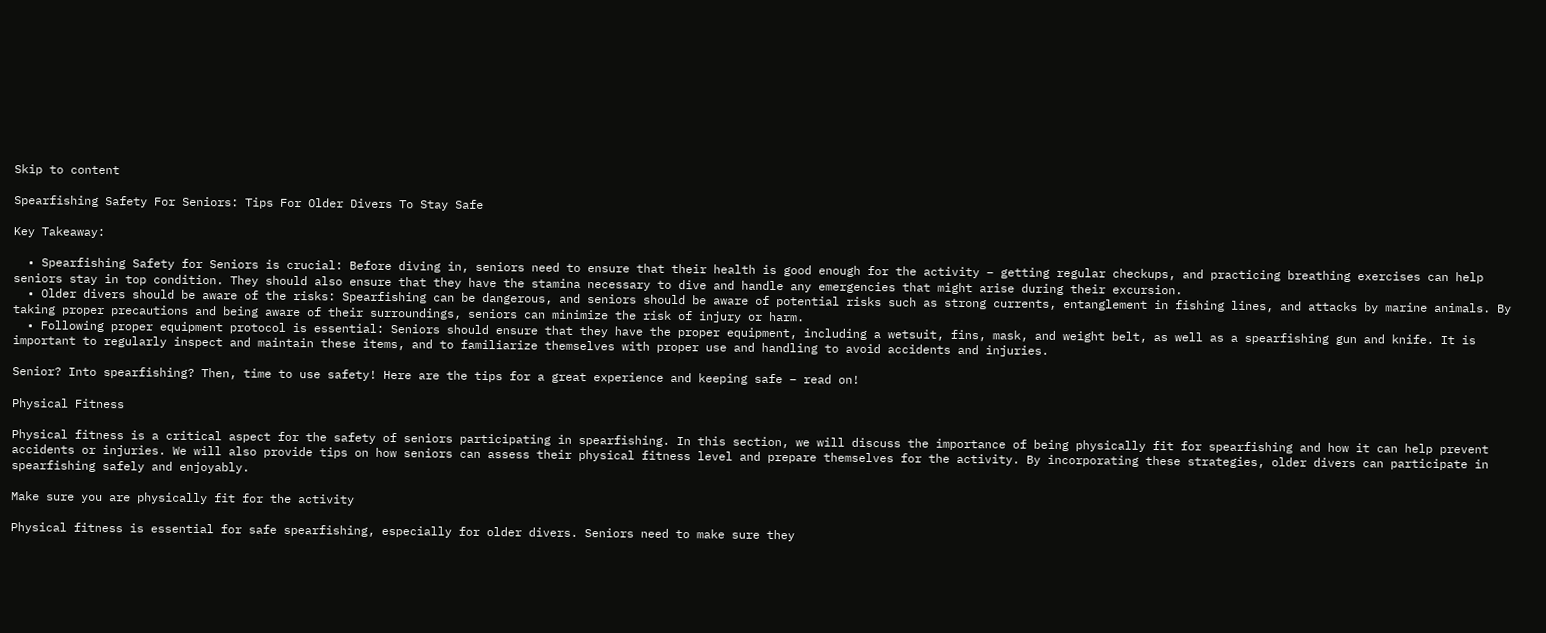Skip to content

Spearfishing Safety For Seniors: Tips For Older Divers To Stay Safe

Key Takeaway:

  • Spearfishing Safety for Seniors is crucial: Before diving in, seniors need to ensure that their health is good enough for the activity – getting regular checkups, and practicing breathing exercises can help seniors stay in top condition. They should also ensure that they have the stamina necessary to dive and handle any emergencies that might arise during their excursion.
  • Older divers should be aware of the risks: Spearfishing can be dangerous, and seniors should be aware of potential risks such as strong currents, entanglement in fishing lines, and attacks by marine animals. By taking proper precautions and being aware of their surroundings, seniors can minimize the risk of injury or harm.
  • Following proper equipment protocol is essential: Seniors should ensure that they have the proper equipment, including a wetsuit, fins, mask, and weight belt, as well as a spearfishing gun and knife. It is important to regularly inspect and maintain these items, and to familiarize themselves with proper use and handling to avoid accidents and injuries.

Senior? Into spearfishing? Then, time to use safety! Here are the tips for a great experience and keeping safe – read on!

Physical Fitness

Physical fitness is a critical aspect for the safety of seniors participating in spearfishing. In this section, we will discuss the importance of being physically fit for spearfishing and how it can help prevent accidents or injuries. We will also provide tips on how seniors can assess their physical fitness level and prepare themselves for the activity. By incorporating these strategies, older divers can participate in spearfishing safely and enjoyably.

Make sure you are physically fit for the activity

Physical fitness is essential for safe spearfishing, especially for older divers. Seniors need to make sure they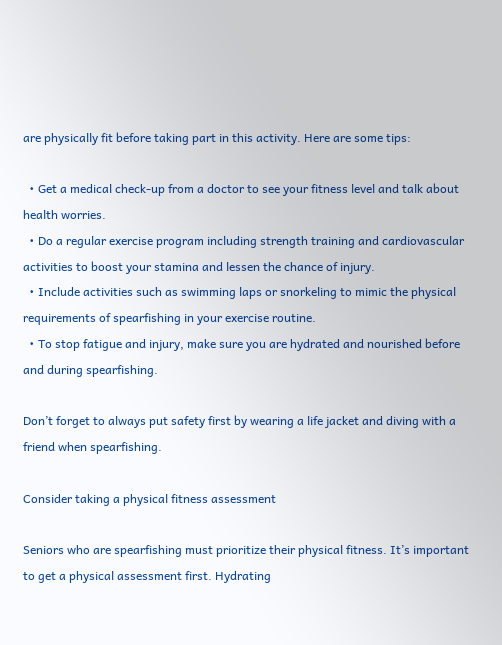are physically fit before taking part in this activity. Here are some tips:

  • Get a medical check-up from a doctor to see your fitness level and talk about health worries.
  • Do a regular exercise program including strength training and cardiovascular activities to boost your stamina and lessen the chance of injury.
  • Include activities such as swimming laps or snorkeling to mimic the physical requirements of spearfishing in your exercise routine.
  • To stop fatigue and injury, make sure you are hydrated and nourished before and during spearfishing.

Don’t forget to always put safety first by wearing a life jacket and diving with a friend when spearfishing.

Consider taking a physical fitness assessment

Seniors who are spearfishing must prioritize their physical fitness. It’s important to get a physical assessment first. Hydrating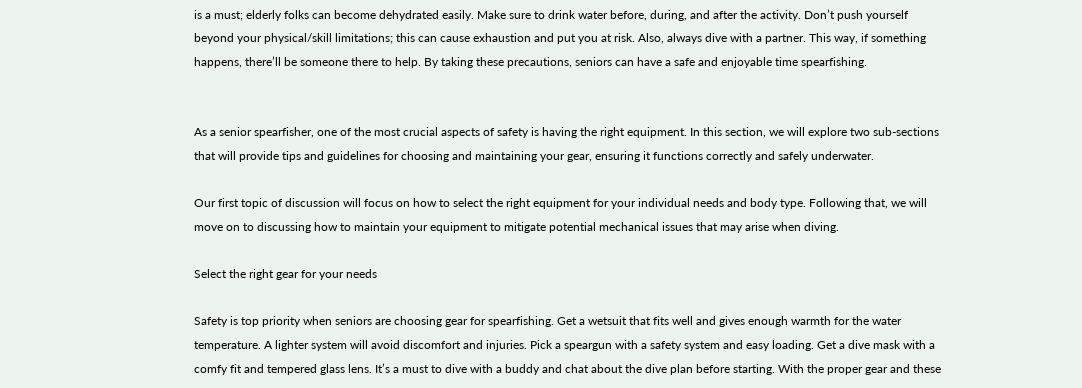is a must; elderly folks can become dehydrated easily. Make sure to drink water before, during, and after the activity. Don’t push yourself beyond your physical/skill limitations; this can cause exhaustion and put you at risk. Also, always dive with a partner. This way, if something happens, there’ll be someone there to help. By taking these precautions, seniors can have a safe and enjoyable time spearfishing.


As a senior spearfisher, one of the most crucial aspects of safety is having the right equipment. In this section, we will explore two sub-sections that will provide tips and guidelines for choosing and maintaining your gear, ensuring it functions correctly and safely underwater.

Our first topic of discussion will focus on how to select the right equipment for your individual needs and body type. Following that, we will move on to discussing how to maintain your equipment to mitigate potential mechanical issues that may arise when diving.

Select the right gear for your needs

Safety is top priority when seniors are choosing gear for spearfishing. Get a wetsuit that fits well and gives enough warmth for the water temperature. A lighter system will avoid discomfort and injuries. Pick a speargun with a safety system and easy loading. Get a dive mask with a comfy fit and tempered glass lens. It’s a must to dive with a buddy and chat about the dive plan before starting. With the proper gear and these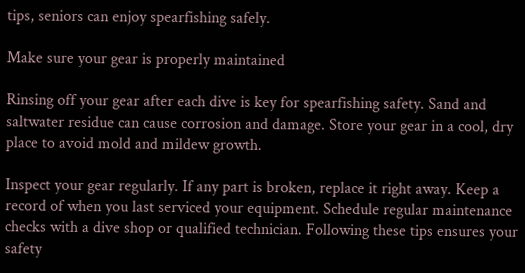tips, seniors can enjoy spearfishing safely.

Make sure your gear is properly maintained

Rinsing off your gear after each dive is key for spearfishing safety. Sand and saltwater residue can cause corrosion and damage. Store your gear in a cool, dry place to avoid mold and mildew growth.

Inspect your gear regularly. If any part is broken, replace it right away. Keep a record of when you last serviced your equipment. Schedule regular maintenance checks with a dive shop or qualified technician. Following these tips ensures your safety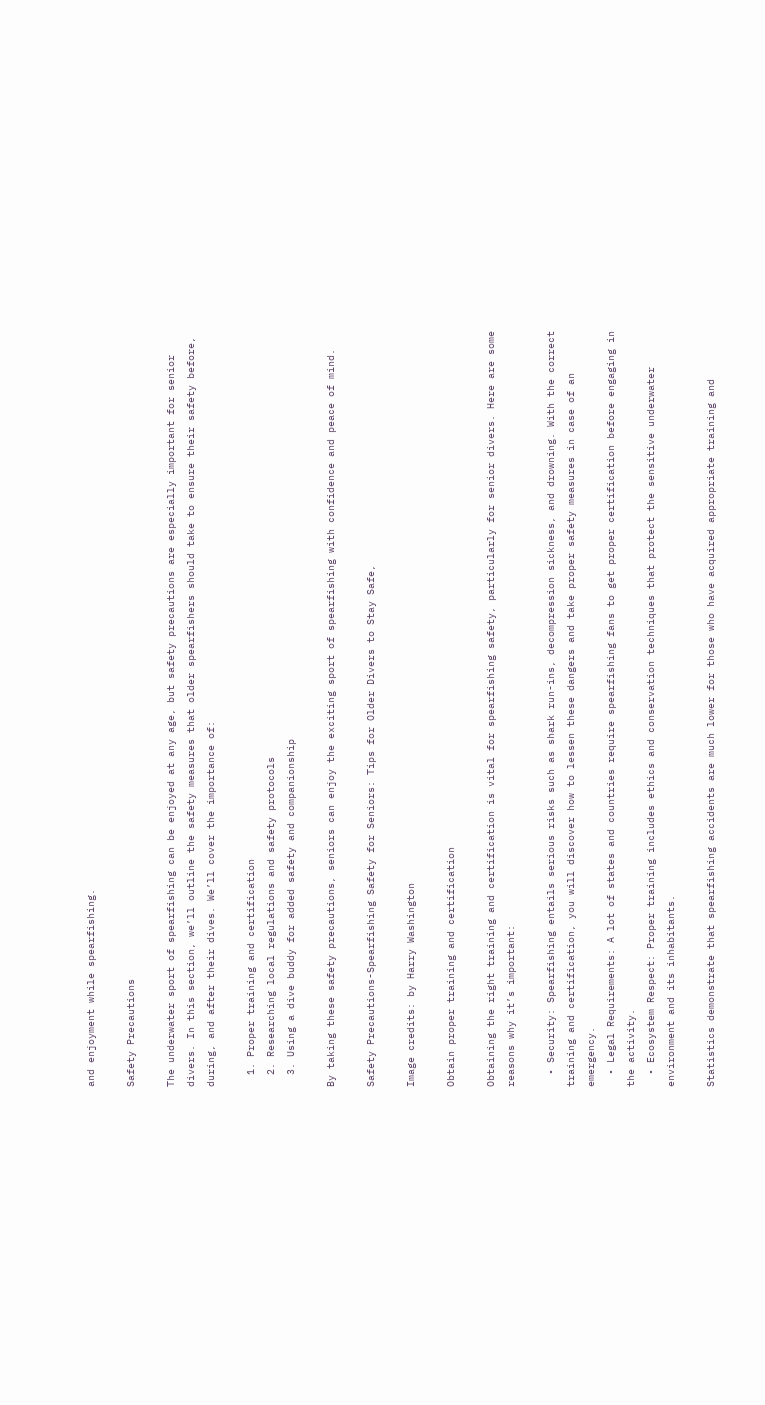and enjoyment while spearfishing.

Safety Precautions

The underwater sport of spearfishing can be enjoyed at any age, but safety precautions are especially important for senior divers. In this section, we’ll outline the safety measures that older spearfishers should take to ensure their safety before, during, and after their dives. We’ll cover the importance of:

  1. Proper training and certification
  2. Researching local regulations and safety protocols
  3. Using a dive buddy for added safety and companionship

By taking these safety precautions, seniors can enjoy the exciting sport of spearfishing with confidence and peace of mind.

Safety Precautions-Spearfishing Safety for Seniors: Tips for Older Divers to Stay Safe,

Image credits: by Harry Washington

Obtain proper training and certification

Obtaining the right training and certification is vital for spearfishing safety, particularly for senior divers. Here are some reasons why it’s important:

  • Security: Spearfishing entails serious risks such as shark run-ins, decompression sickness, and drowning. With the correct training and certification, you will discover how to lessen these dangers and take proper safety measures in case of an emergency.
  • Legal Requirements: A lot of states and countries require spearfishing fans to get proper certification before engaging in the activity.
  • Ecosystem Respect: Proper training includes ethics and conservation techniques that protect the sensitive underwater environment and its inhabitants.

Statistics demonstrate that spearfishing accidents are much lower for those who have acquired appropriate training and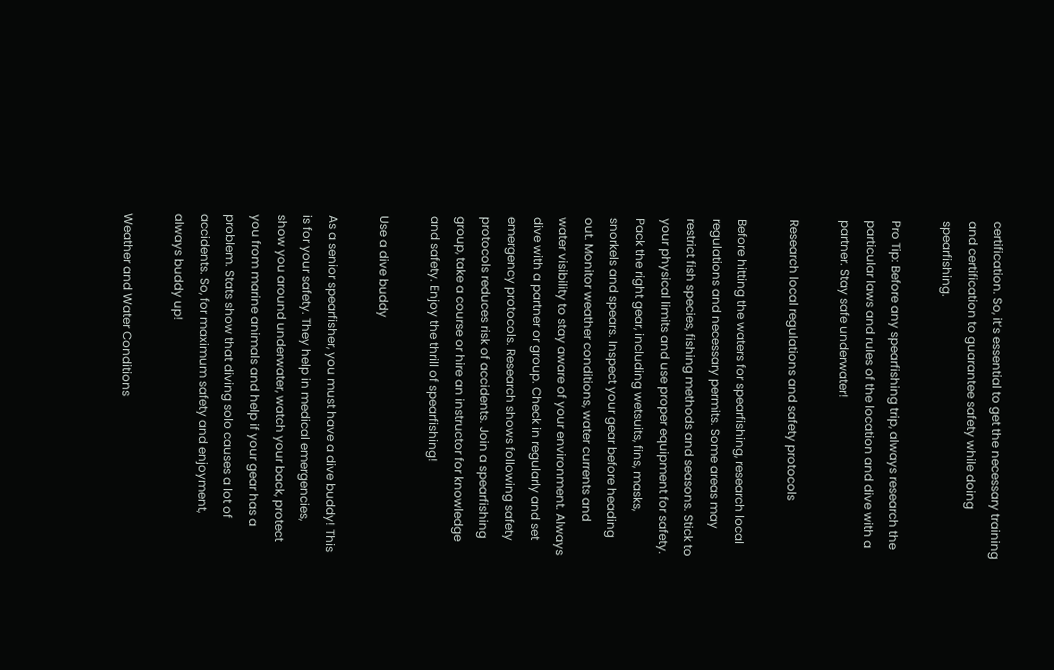certification. So, it’s essential to get the necessary training and certification to guarantee safety while doing spearfishing.

Pro Tip: Before any spearfishing trip, always research the particular laws and rules of the location and dive with a partner. Stay safe underwater!

Research local regulations and safety protocols

Before hitting the waters for spearfishing, research local regulations and necessary permits. Some areas may restrict fish species, fishing methods and seasons. Stick to your physical limits and use proper equipment for safety. Pack the right gear, including wetsuits, fins, masks, snorkels and spears. Inspect your gear before heading out. Monitor weather conditions, water currents and water visibility to stay aware of your environment. Always dive with a partner or group. Check in regularly and set emergency protocols. Research shows following safety protocols reduces risk of accidents. Join a spearfishing group, take a course or hire an instructor for knowledge and safety. Enjoy the thrill of spearfishing!

Use a dive buddy

As a senior spearfisher, you must have a dive buddy! This is for your safety. They help in medical emergencies, show you around underwater, watch your back, protect you from marine animals and help if your gear has a problem. Stats show that diving solo causes a lot of accidents. So, for maximum safety and enjoyment, always buddy up!

Weather and Water Conditions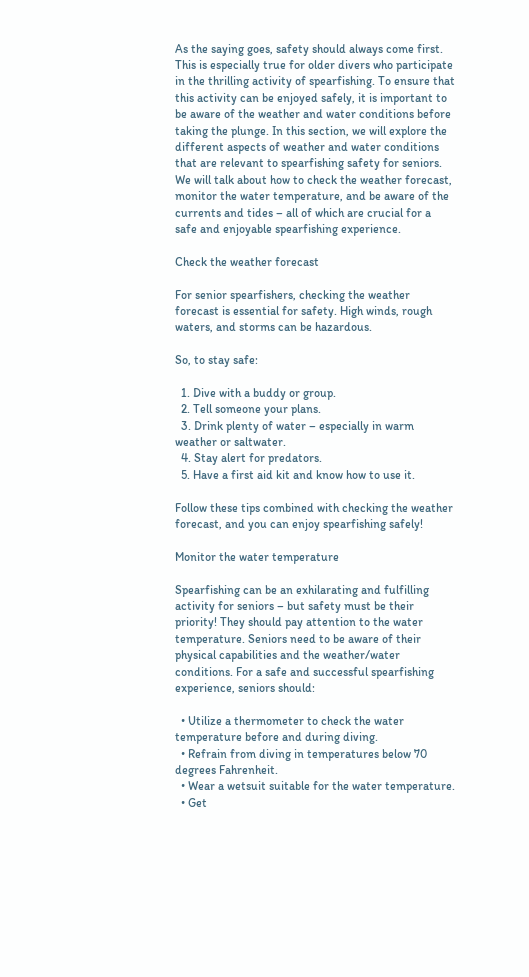As the saying goes, safety should always come first. This is especially true for older divers who participate in the thrilling activity of spearfishing. To ensure that this activity can be enjoyed safely, it is important to be aware of the weather and water conditions before taking the plunge. In this section, we will explore the different aspects of weather and water conditions that are relevant to spearfishing safety for seniors. We will talk about how to check the weather forecast, monitor the water temperature, and be aware of the currents and tides – all of which are crucial for a safe and enjoyable spearfishing experience.

Check the weather forecast

For senior spearfishers, checking the weather forecast is essential for safety. High winds, rough waters, and storms can be hazardous.

So, to stay safe:

  1. Dive with a buddy or group.
  2. Tell someone your plans.
  3. Drink plenty of water – especially in warm weather or saltwater.
  4. Stay alert for predators.
  5. Have a first aid kit and know how to use it.

Follow these tips combined with checking the weather forecast, and you can enjoy spearfishing safely!

Monitor the water temperature

Spearfishing can be an exhilarating and fulfilling activity for seniors – but safety must be their priority! They should pay attention to the water temperature. Seniors need to be aware of their physical capabilities and the weather/water conditions. For a safe and successful spearfishing experience, seniors should:

  • Utilize a thermometer to check the water temperature before and during diving.
  • Refrain from diving in temperatures below 70 degrees Fahrenheit.
  • Wear a wetsuit suitable for the water temperature.
  • Get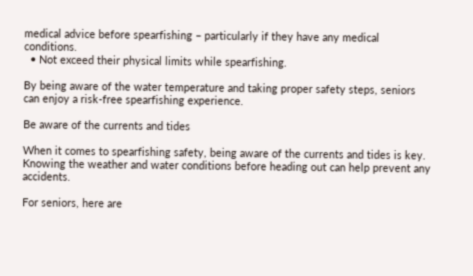medical advice before spearfishing – particularly if they have any medical conditions.
  • Not exceed their physical limits while spearfishing.

By being aware of the water temperature and taking proper safety steps, seniors can enjoy a risk-free spearfishing experience.

Be aware of the currents and tides

When it comes to spearfishing safety, being aware of the currents and tides is key. Knowing the weather and water conditions before heading out can help prevent any accidents.

For seniors, here are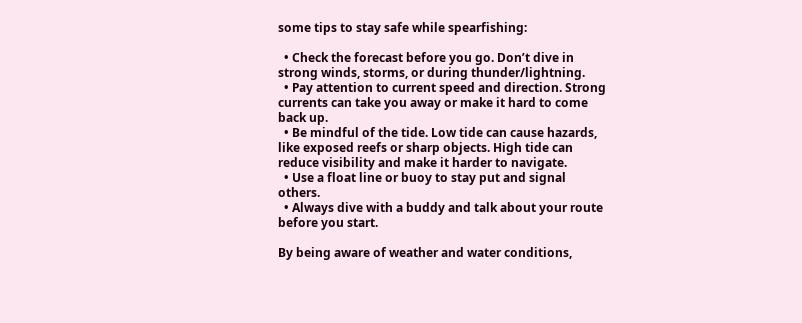some tips to stay safe while spearfishing:

  • Check the forecast before you go. Don’t dive in strong winds, storms, or during thunder/lightning.
  • Pay attention to current speed and direction. Strong currents can take you away or make it hard to come back up.
  • Be mindful of the tide. Low tide can cause hazards, like exposed reefs or sharp objects. High tide can reduce visibility and make it harder to navigate.
  • Use a float line or buoy to stay put and signal others.
  • Always dive with a buddy and talk about your route before you start.

By being aware of weather and water conditions,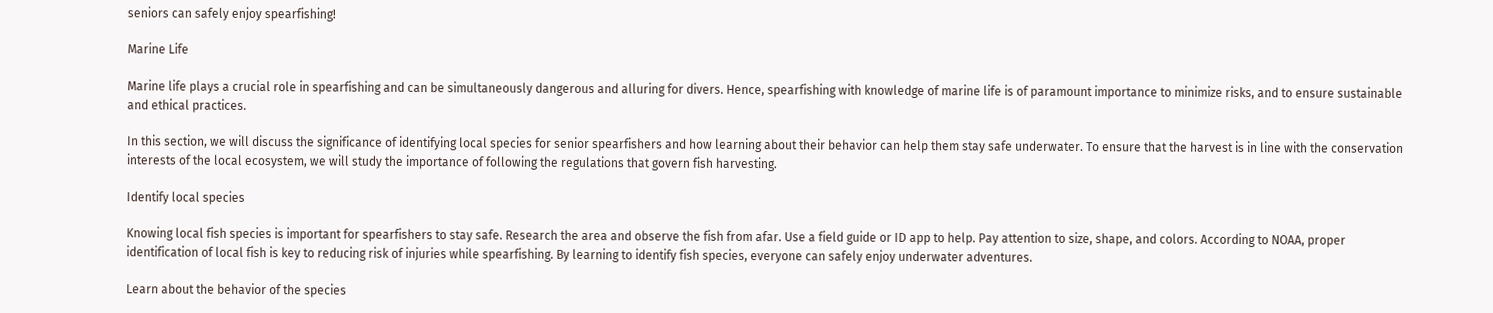seniors can safely enjoy spearfishing!

Marine Life

Marine life plays a crucial role in spearfishing and can be simultaneously dangerous and alluring for divers. Hence, spearfishing with knowledge of marine life is of paramount importance to minimize risks, and to ensure sustainable and ethical practices.

In this section, we will discuss the significance of identifying local species for senior spearfishers and how learning about their behavior can help them stay safe underwater. To ensure that the harvest is in line with the conservation interests of the local ecosystem, we will study the importance of following the regulations that govern fish harvesting.

Identify local species

Knowing local fish species is important for spearfishers to stay safe. Research the area and observe the fish from afar. Use a field guide or ID app to help. Pay attention to size, shape, and colors. According to NOAA, proper identification of local fish is key to reducing risk of injuries while spearfishing. By learning to identify fish species, everyone can safely enjoy underwater adventures.

Learn about the behavior of the species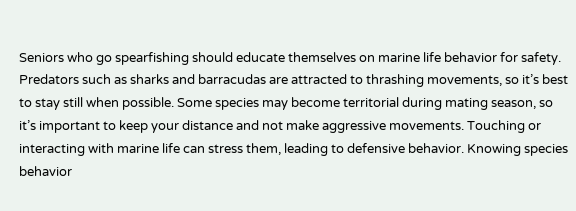Seniors who go spearfishing should educate themselves on marine life behavior for safety. Predators such as sharks and barracudas are attracted to thrashing movements, so it’s best to stay still when possible. Some species may become territorial during mating season, so it’s important to keep your distance and not make aggressive movements. Touching or interacting with marine life can stress them, leading to defensive behavior. Knowing species behavior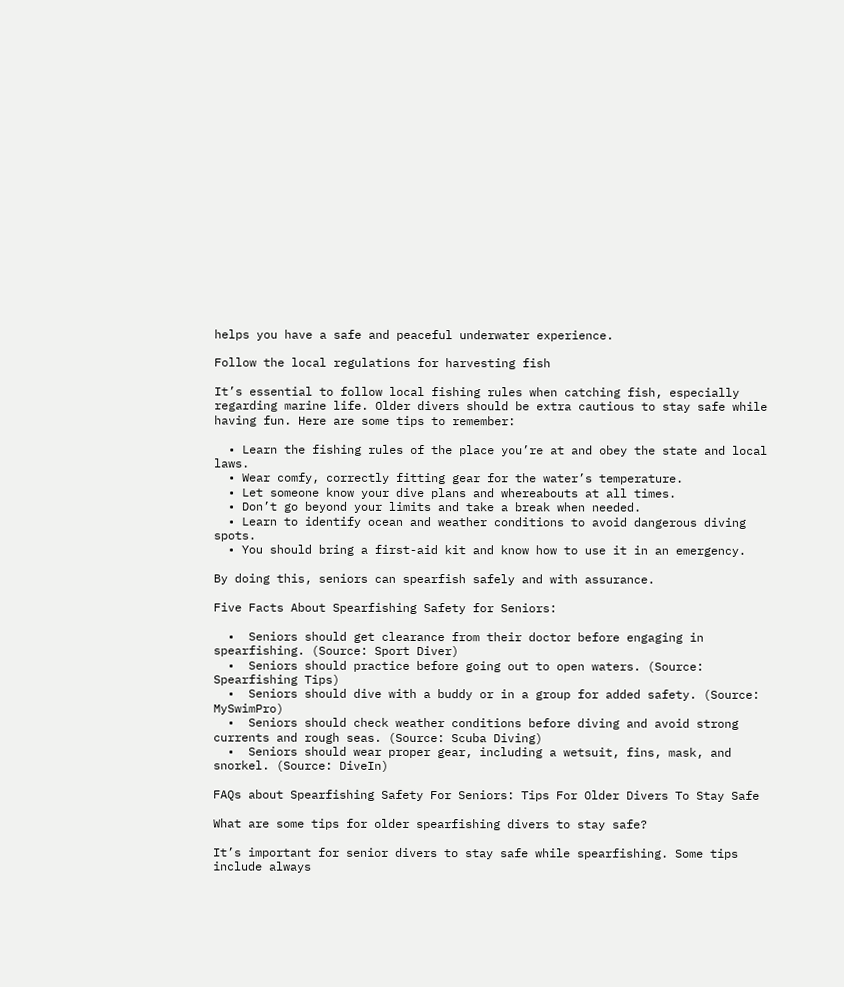helps you have a safe and peaceful underwater experience.

Follow the local regulations for harvesting fish

It’s essential to follow local fishing rules when catching fish, especially regarding marine life. Older divers should be extra cautious to stay safe while having fun. Here are some tips to remember:

  • Learn the fishing rules of the place you’re at and obey the state and local laws.
  • Wear comfy, correctly fitting gear for the water’s temperature.
  • Let someone know your dive plans and whereabouts at all times.
  • Don’t go beyond your limits and take a break when needed.
  • Learn to identify ocean and weather conditions to avoid dangerous diving spots.
  • You should bring a first-aid kit and know how to use it in an emergency.

By doing this, seniors can spearfish safely and with assurance.

Five Facts About Spearfishing Safety for Seniors:

  •  Seniors should get clearance from their doctor before engaging in spearfishing. (Source: Sport Diver)
  •  Seniors should practice before going out to open waters. (Source: Spearfishing Tips)
  •  Seniors should dive with a buddy or in a group for added safety. (Source: MySwimPro)
  •  Seniors should check weather conditions before diving and avoid strong currents and rough seas. (Source: Scuba Diving)
  •  Seniors should wear proper gear, including a wetsuit, fins, mask, and snorkel. (Source: DiveIn)

FAQs about Spearfishing Safety For Seniors: Tips For Older Divers To Stay Safe

What are some tips for older spearfishing divers to stay safe?

It’s important for senior divers to stay safe while spearfishing. Some tips include always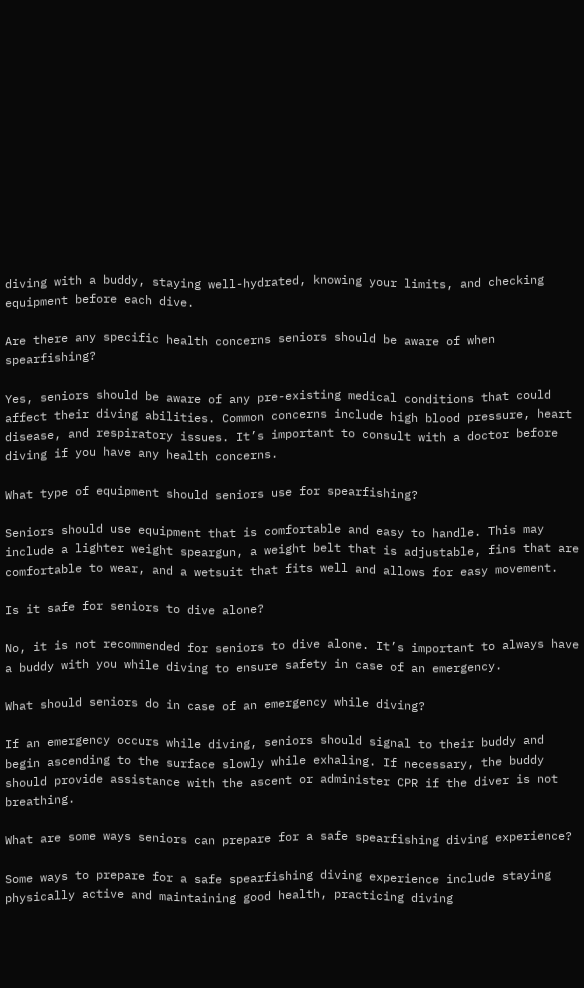diving with a buddy, staying well-hydrated, knowing your limits, and checking equipment before each dive.

Are there any specific health concerns seniors should be aware of when spearfishing?

Yes, seniors should be aware of any pre-existing medical conditions that could affect their diving abilities. Common concerns include high blood pressure, heart disease, and respiratory issues. It’s important to consult with a doctor before diving if you have any health concerns.

What type of equipment should seniors use for spearfishing?

Seniors should use equipment that is comfortable and easy to handle. This may include a lighter weight speargun, a weight belt that is adjustable, fins that are comfortable to wear, and a wetsuit that fits well and allows for easy movement.

Is it safe for seniors to dive alone?

No, it is not recommended for seniors to dive alone. It’s important to always have a buddy with you while diving to ensure safety in case of an emergency.

What should seniors do in case of an emergency while diving?

If an emergency occurs while diving, seniors should signal to their buddy and begin ascending to the surface slowly while exhaling. If necessary, the buddy should provide assistance with the ascent or administer CPR if the diver is not breathing.

What are some ways seniors can prepare for a safe spearfishing diving experience?

Some ways to prepare for a safe spearfishing diving experience include staying physically active and maintaining good health, practicing diving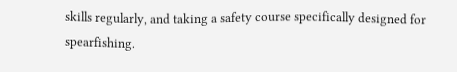skills regularly, and taking a safety course specifically designed for spearfishing.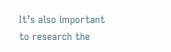It’s also important to research the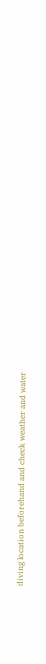diving location beforehand and check weather and water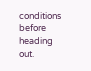conditions before heading out.